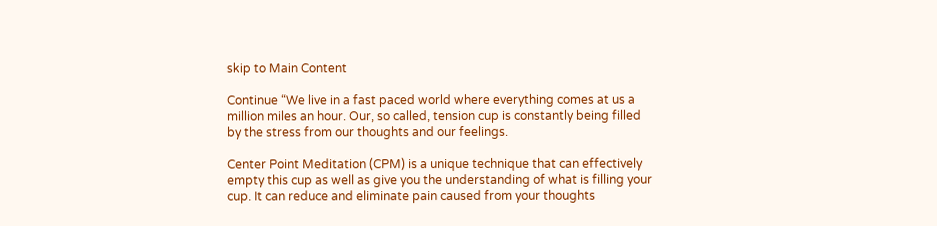skip to Main Content

Continue “We live in a fast paced world where everything comes at us a million miles an hour. Our, so called, tension cup is constantly being filled by the stress from our thoughts and our feelings.

Center Point Meditation (CPM) is a unique technique that can effectively empty this cup as well as give you the understanding of what is filling your cup. It can reduce and eliminate pain caused from your thoughts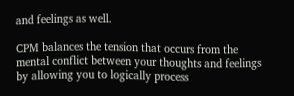and feelings as well.

CPM balances the tension that occurs from the mental conflict between your thoughts and feelings by allowing you to logically process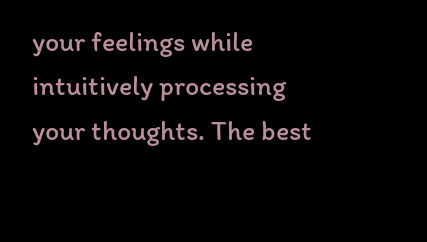your feelings while intuitively processing your thoughts. The best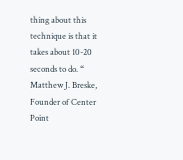thing about this technique is that it takes about 10-20 seconds to do. “
Matthew J. Breske, Founder of Center Point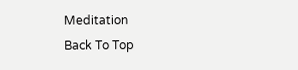Meditation
Back To Top